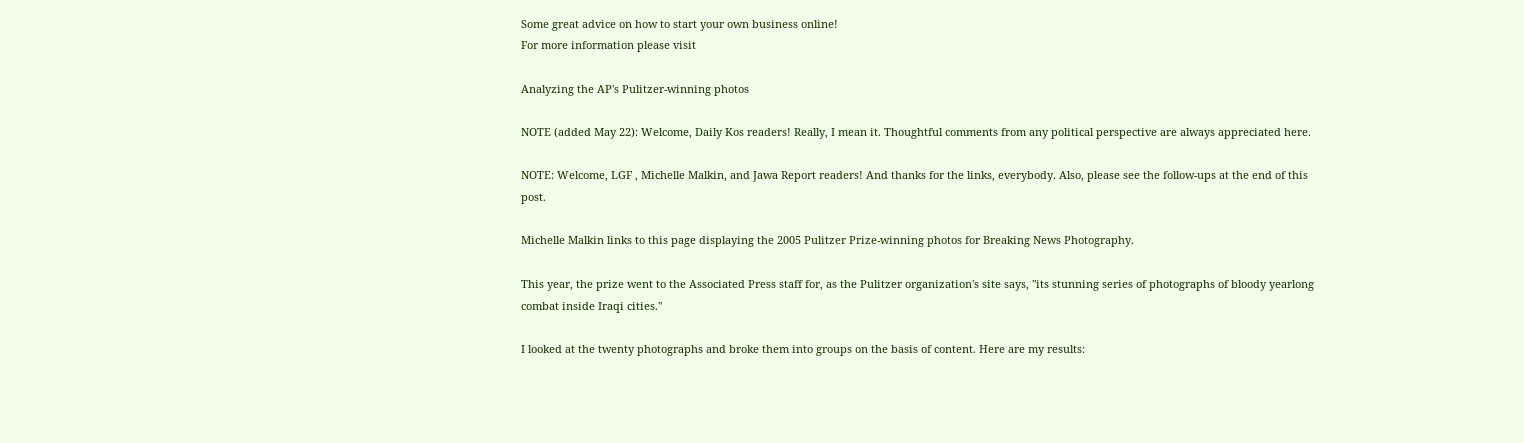Some great advice on how to start your own business online!
For more information please visit

Analyzing the AP's Pulitzer-winning photos

NOTE (added May 22): Welcome, Daily Kos readers! Really, I mean it. Thoughtful comments from any political perspective are always appreciated here.

NOTE: Welcome, LGF , Michelle Malkin, and Jawa Report readers! And thanks for the links, everybody. Also, please see the follow-ups at the end of this post.

Michelle Malkin links to this page displaying the 2005 Pulitzer Prize-winning photos for Breaking News Photography.

This year, the prize went to the Associated Press staff for, as the Pulitzer organization's site says, "its stunning series of photographs of bloody yearlong combat inside Iraqi cities."

I looked at the twenty photographs and broke them into groups on the basis of content. Here are my results: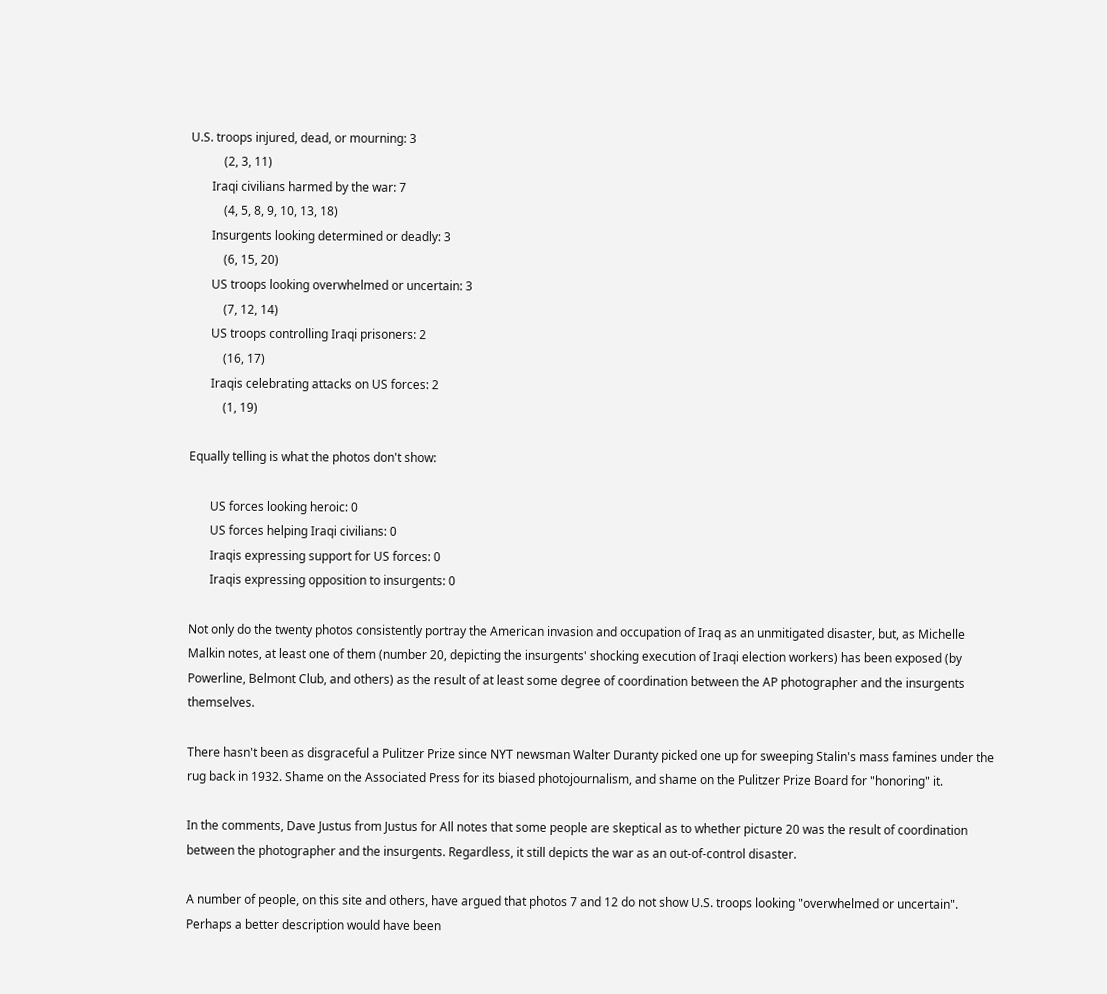U.S. troops injured, dead, or mourning: 3
           (2, 3, 11)
       Iraqi civilians harmed by the war: 7
           (4, 5, 8, 9, 10, 13, 18)
       Insurgents looking determined or deadly: 3
           (6, 15, 20)
       US troops looking overwhelmed or uncertain: 3
           (7, 12, 14)
       US troops controlling Iraqi prisoners: 2
           (16, 17)
       Iraqis celebrating attacks on US forces: 2
           (1, 19)

Equally telling is what the photos don't show:

       US forces looking heroic: 0
       US forces helping Iraqi civilians: 0
       Iraqis expressing support for US forces: 0
       Iraqis expressing opposition to insurgents: 0

Not only do the twenty photos consistently portray the American invasion and occupation of Iraq as an unmitigated disaster, but, as Michelle Malkin notes, at least one of them (number 20, depicting the insurgents' shocking execution of Iraqi election workers) has been exposed (by Powerline, Belmont Club, and others) as the result of at least some degree of coordination between the AP photographer and the insurgents themselves.

There hasn't been as disgraceful a Pulitzer Prize since NYT newsman Walter Duranty picked one up for sweeping Stalin's mass famines under the rug back in 1932. Shame on the Associated Press for its biased photojournalism, and shame on the Pulitzer Prize Board for "honoring" it.

In the comments, Dave Justus from Justus for All notes that some people are skeptical as to whether picture 20 was the result of coordination between the photographer and the insurgents. Regardless, it still depicts the war as an out-of-control disaster.

A number of people, on this site and others, have argued that photos 7 and 12 do not show U.S. troops looking "overwhelmed or uncertain". Perhaps a better description would have been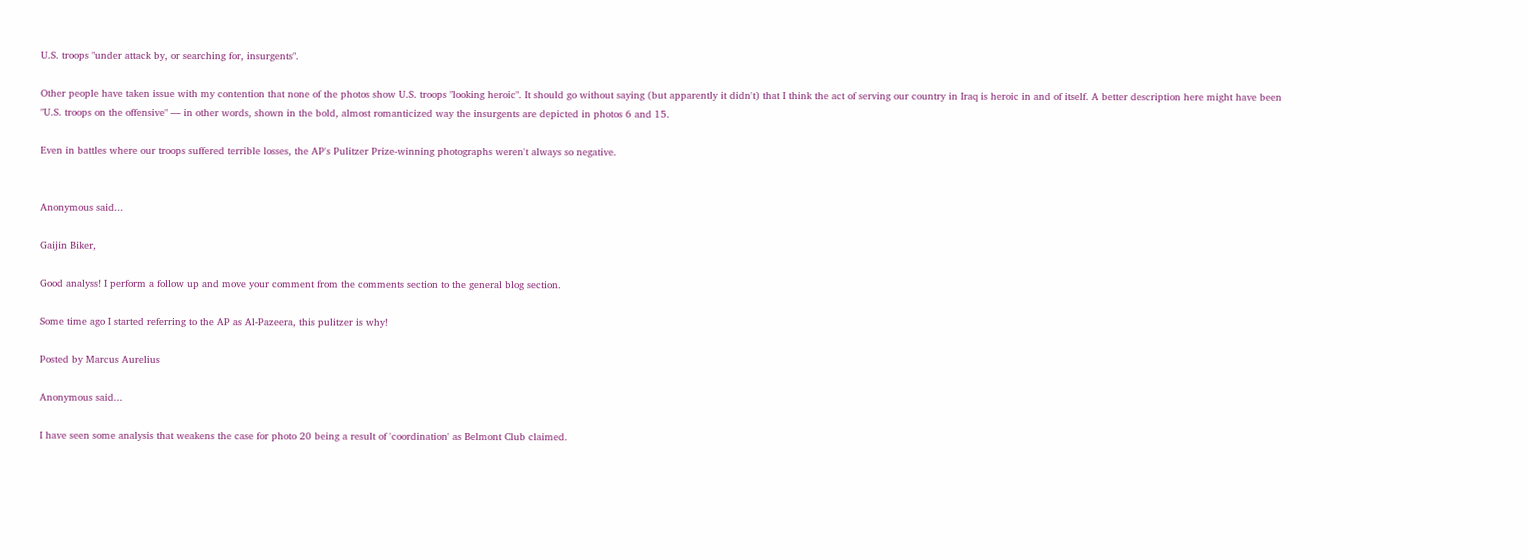U.S. troops "under attack by, or searching for, insurgents".

Other people have taken issue with my contention that none of the photos show U.S. troops "looking heroic". It should go without saying (but apparently it didn't) that I think the act of serving our country in Iraq is heroic in and of itself. A better description here might have been "U.S. troops on the offensive" — in other words, shown in the bold, almost romanticized way the insurgents are depicted in photos 6 and 15.

Even in battles where our troops suffered terrible losses, the AP's Pulitzer Prize-winning photographs weren't always so negative.


Anonymous said...

Gaijin Biker,

Good analyss! I perform a follow up and move your comment from the comments section to the general blog section.

Some time ago I started referring to the AP as Al-Pazeera, this pulitzer is why!

Posted by Marcus Aurelius

Anonymous said...

I have seen some analysis that weakens the case for photo 20 being a result of 'coordination' as Belmont Club claimed.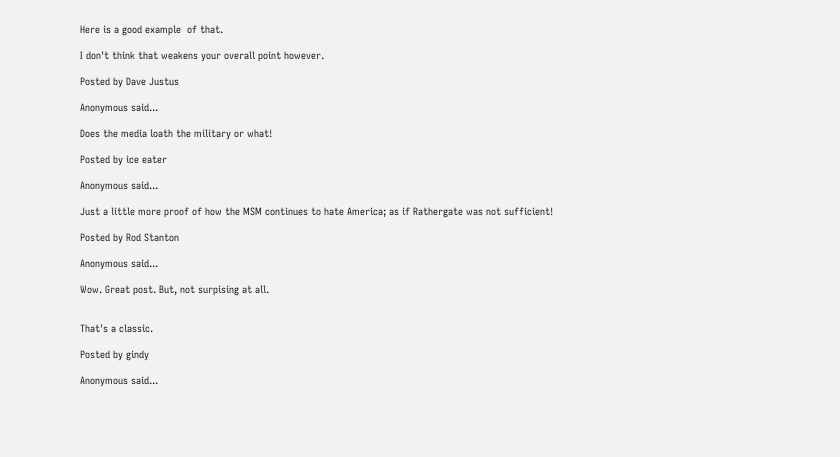Here is a good example  of that.

I don't think that weakens your overall point however.

Posted by Dave Justus

Anonymous said...

Does the media loath the military or what!

Posted by ice eater

Anonymous said...

Just a little more proof of how the MSM continues to hate America; as if Rathergate was not sufficient!

Posted by Rod Stanton

Anonymous said...

Wow. Great post. But, not surpising at all.


That's a classic.

Posted by gindy

Anonymous said...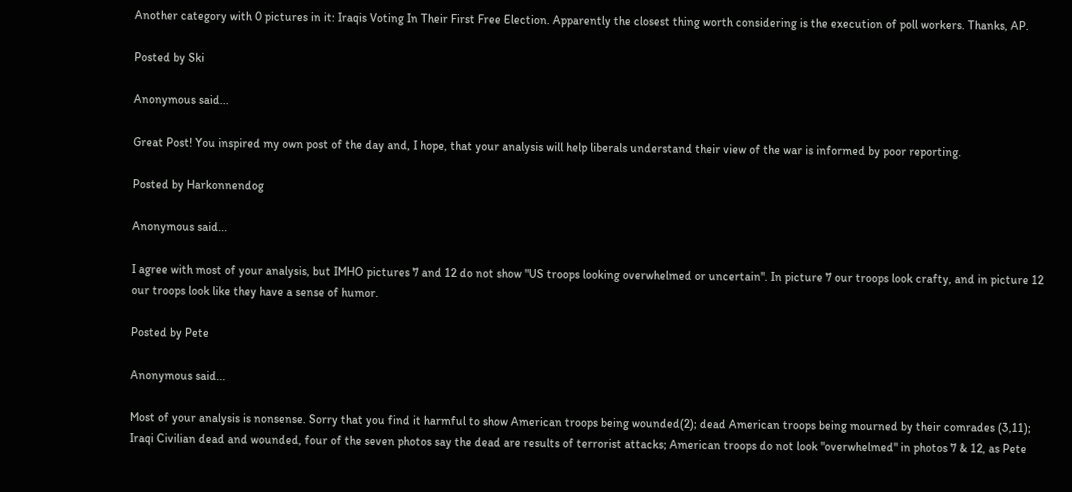Another category with 0 pictures in it: Iraqis Voting In Their First Free Election. Apparently the closest thing worth considering is the execution of poll workers. Thanks, AP.

Posted by Ski

Anonymous said...

Great Post! You inspired my own post of the day and, I hope, that your analysis will help liberals understand their view of the war is informed by poor reporting.

Posted by Harkonnendog

Anonymous said...

I agree with most of your analysis, but IMHO pictures 7 and 12 do not show "US troops looking overwhelmed or uncertain". In picture 7 our troops look crafty, and in picture 12 our troops look like they have a sense of humor.

Posted by Pete

Anonymous said...

Most of your analysis is nonsense. Sorry that you find it harmful to show American troops being wounded(2); dead American troops being mourned by their comrades (3,11); Iraqi Civilian dead and wounded, four of the seven photos say the dead are results of terrorist attacks; American troops do not look "overwhelmed" in photos 7 & 12, as Pete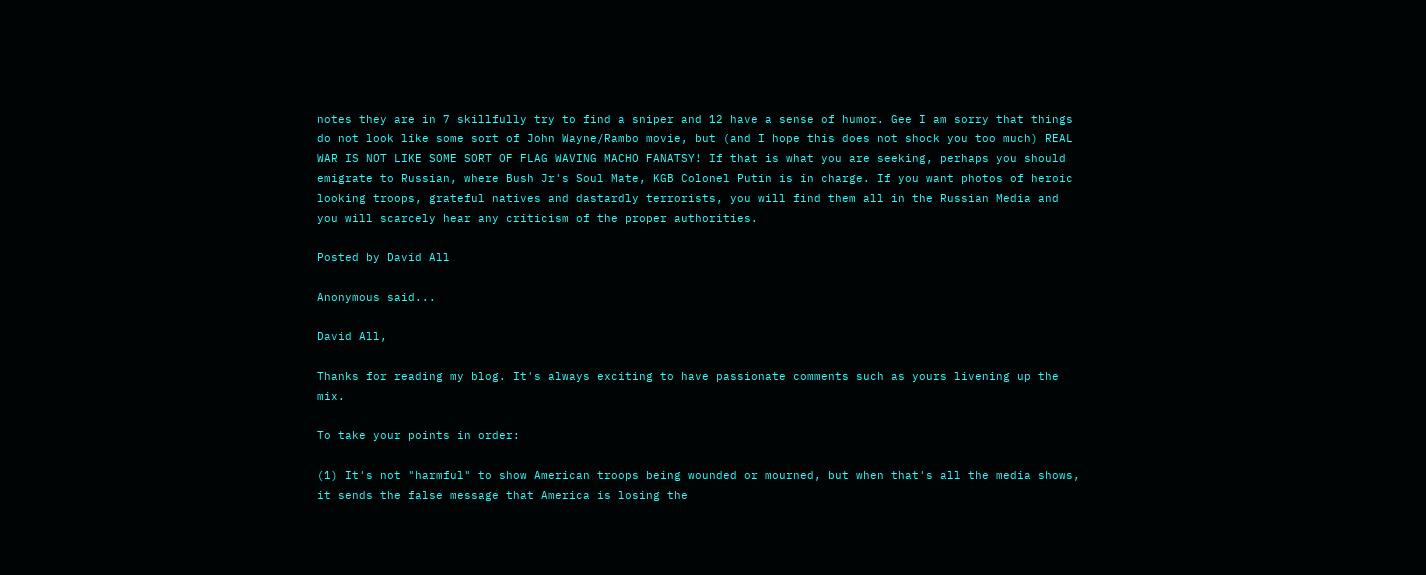notes they are in 7 skillfully try to find a sniper and 12 have a sense of humor. Gee I am sorry that things do not look like some sort of John Wayne/Rambo movie, but (and I hope this does not shock you too much) REAL WAR IS NOT LIKE SOME SORT OF FLAG WAVING MACHO FANATSY! If that is what you are seeking, perhaps you should emigrate to Russian, where Bush Jr's Soul Mate, KGB Colonel Putin is in charge. If you want photos of heroic looking troops, grateful natives and dastardly terrorists, you will find them all in the Russian Media and you will scarcely hear any criticism of the proper authorities.

Posted by David All

Anonymous said...

David All,

Thanks for reading my blog. It's always exciting to have passionate comments such as yours livening up the mix.

To take your points in order:

(1) It's not "harmful" to show American troops being wounded or mourned, but when that's all the media shows, it sends the false message that America is losing the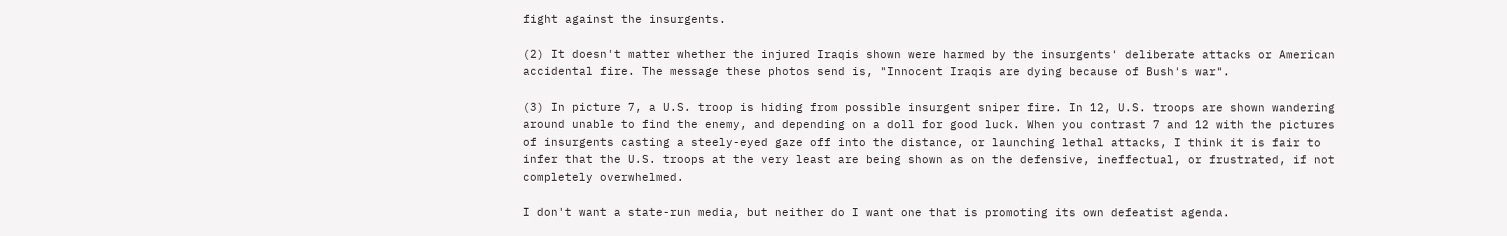fight against the insurgents.

(2) It doesn't matter whether the injured Iraqis shown were harmed by the insurgents' deliberate attacks or American accidental fire. The message these photos send is, "Innocent Iraqis are dying because of Bush's war".

(3) In picture 7, a U.S. troop is hiding from possible insurgent sniper fire. In 12, U.S. troops are shown wandering around unable to find the enemy, and depending on a doll for good luck. When you contrast 7 and 12 with the pictures of insurgents casting a steely-eyed gaze off into the distance, or launching lethal attacks, I think it is fair to infer that the U.S. troops at the very least are being shown as on the defensive, ineffectual, or frustrated, if not completely overwhelmed.

I don't want a state-run media, but neither do I want one that is promoting its own defeatist agenda.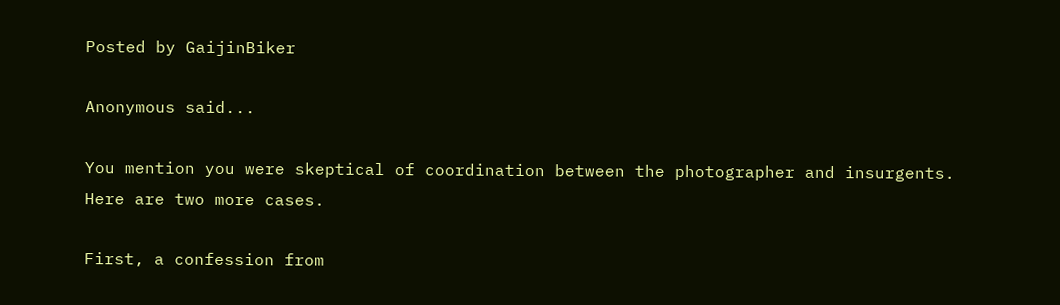Posted by GaijinBiker

Anonymous said...

You mention you were skeptical of coordination between the photographer and insurgents. Here are two more cases.

First, a confession from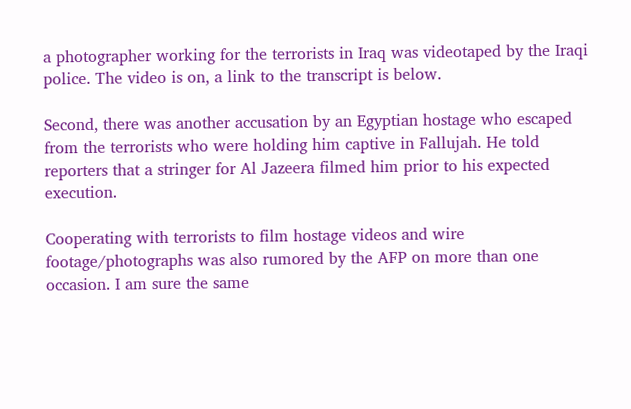a photographer working for the terrorists in Iraq was videotaped by the Iraqi police. The video is on, a link to the transcript is below.

Second, there was another accusation by an Egyptian hostage who escaped from the terrorists who were holding him captive in Fallujah. He told reporters that a stringer for Al Jazeera filmed him prior to his expected execution.

Cooperating with terrorists to film hostage videos and wire footage/photographs was also rumored by the AFP on more than one occasion. I am sure the same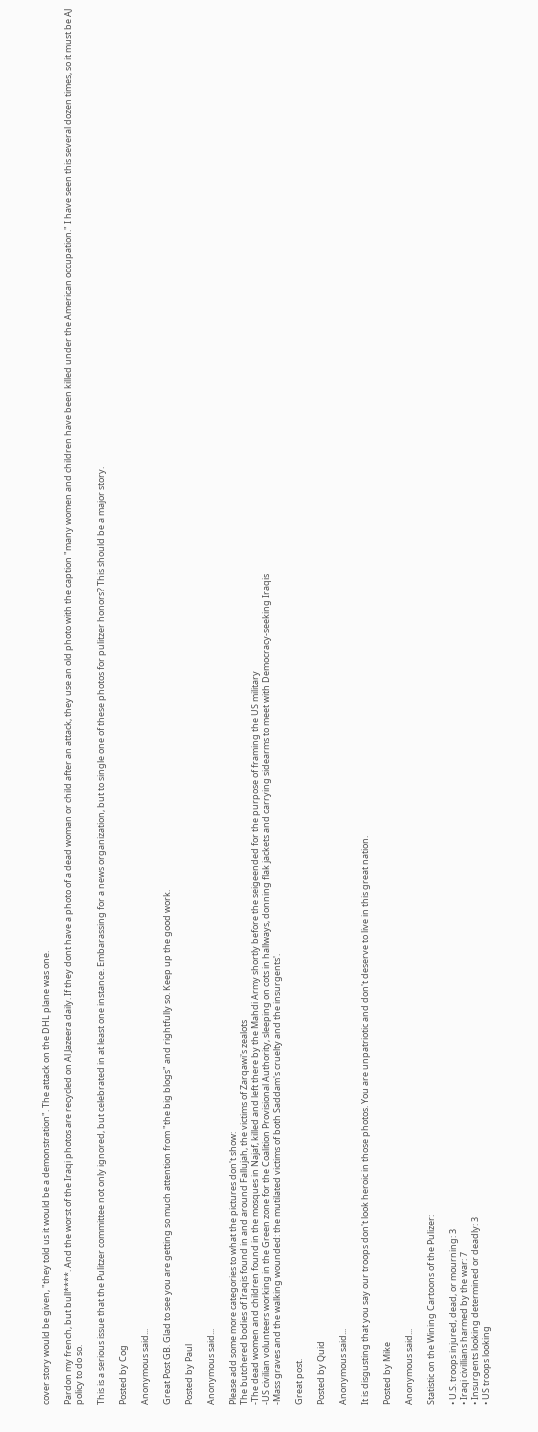cover story would be given, "they told us it would be a demonstration". The attack on the DHL plane was one.

Pardon my french, but bull****. And the worst of the Iraqi photos are recycled on Al Jazeera daily. If they dont have a photo of a dead woman or child after an attack, they use an old photo with the caption "many women and children have been killed under the American occupation." I have seen this several dozen times, so it must be AJ policy to do so.

This is a serious issue that the Pulitzer committee not only ignored, but celebrated in at least one instance. Embarassing for a news organization, but to single one of these photos for pulitzer honors? This should be a major story.

Posted by Cog

Anonymous said...

Great Post GB. Glad to see you are getting so much attention from "the big blogs" and rightfully so. Keep up the good work.

Posted by Paul

Anonymous said...

Please add some more categories to what the pictures don't show:
The butchered bodies of Iraqis found in and around Fallujah, the victims of Zarqawi's zealots
-The dead women and children found in the mosques in Najaf, killed and left there by the Mahdi Army shortly before the seigeended for the purpose of framing the US military
-US civilian volunteers working in the Green zone for the Coalition Provisional Authority, sleeping on cots in hallways, donning flak jackets and carrying sidearms to meet with Democracy-seeking Iraqis
-Mass graves and the walking wounded: the mutilated victims of both Saddam's cruelty and the insurgents'.

Great post.

Posted by Quid

Anonymous said...

It is disgusting that you say our troops don't look heroic in those photos. You are unpatriotic and don't deserve to live in this great nation.

Posted by Mike

Anonymous said...

Statistic on the Wining Cartoons of the Pulizer:

• U.S. troops injured, dead, or mourning: 3
• Iraqi civillians harmed by the war: 7
• Insurgents looking determined or deadly: 3
• US troops looking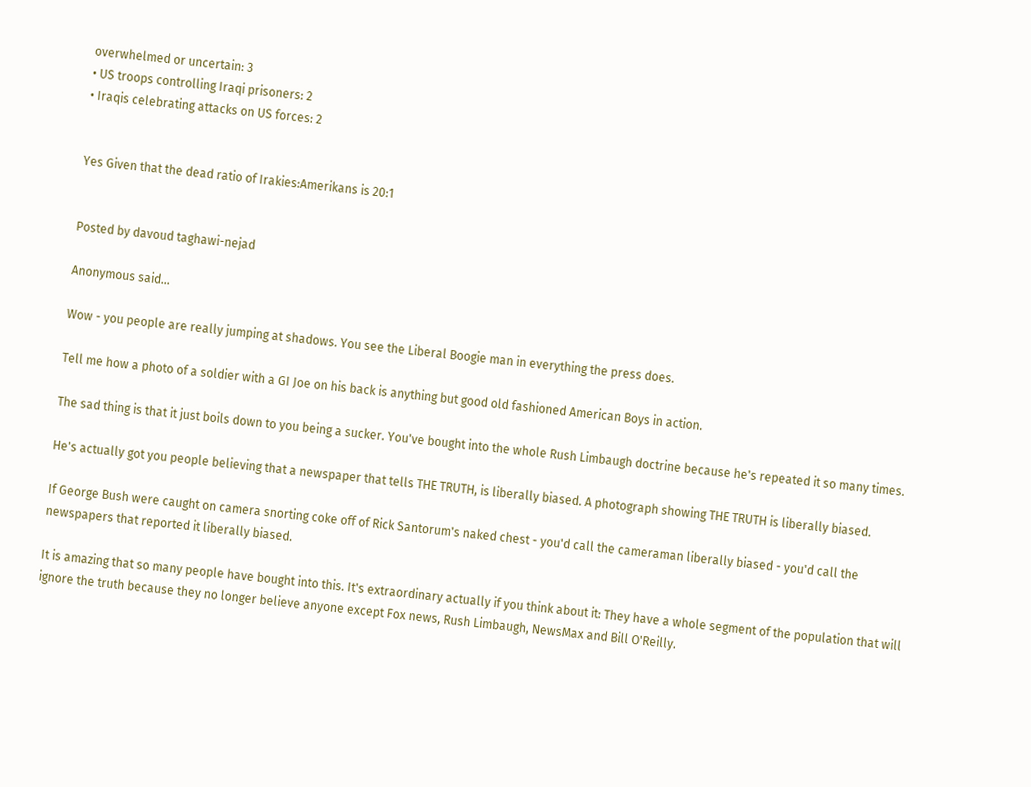overwhelmed or uncertain: 3
• US troops controlling Iraqi prisoners: 2
• Iraqis celebrating attacks on US forces: 2


Yes Given that the dead ratio of Irakies:Amerikans is 20:1


Posted by davoud taghawi-nejad

Anonymous said...

Wow - you people are really jumping at shadows. You see the Liberal Boogie man in everything the press does.

Tell me how a photo of a soldier with a GI Joe on his back is anything but good old fashioned American Boys in action.

The sad thing is that it just boils down to you being a sucker. You've bought into the whole Rush Limbaugh doctrine because he's repeated it so many times.

He's actually got you people believing that a newspaper that tells THE TRUTH, is liberally biased. A photograph showing THE TRUTH is liberally biased.

If George Bush were caught on camera snorting coke off of Rick Santorum's naked chest - you'd call the cameraman liberally biased - you'd call the newspapers that reported it liberally biased.

It is amazing that so many people have bought into this. It's extraordinary actually if you think about it: They have a whole segment of the population that will ignore the truth because they no longer believe anyone except Fox news, Rush Limbaugh, NewsMax and Bill O'Reilly.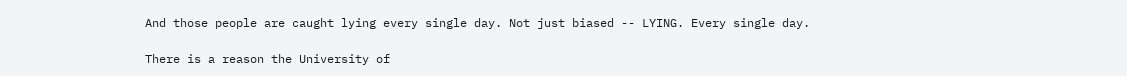And those people are caught lying every single day. Not just biased -- LYING. Every single day.

There is a reason the University of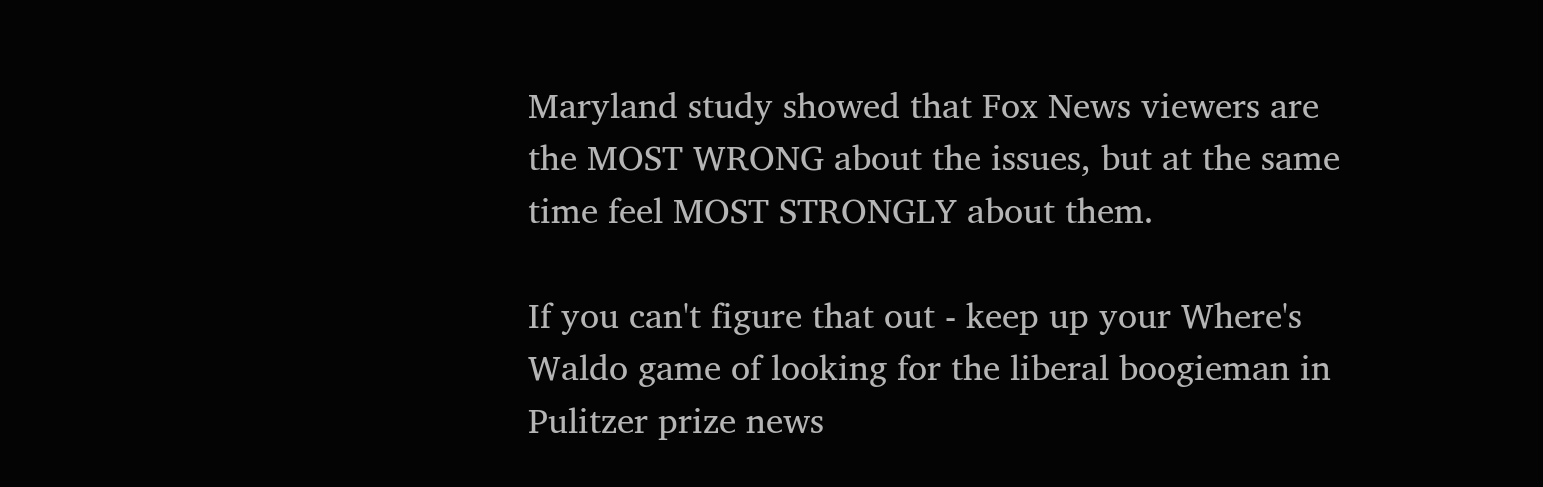Maryland study showed that Fox News viewers are the MOST WRONG about the issues, but at the same time feel MOST STRONGLY about them.

If you can't figure that out - keep up your Where's Waldo game of looking for the liberal boogieman in Pulitzer prize news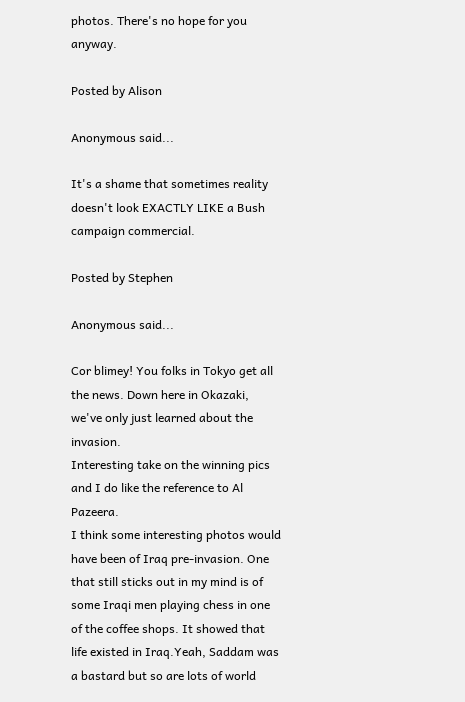photos. There's no hope for you anyway.

Posted by Alison

Anonymous said...

It's a shame that sometimes reality doesn't look EXACTLY LIKE a Bush campaign commercial.

Posted by Stephen

Anonymous said...

Cor blimey! You folks in Tokyo get all the news. Down here in Okazaki, we've only just learned about the invasion.
Interesting take on the winning pics and I do like the reference to Al Pazeera.
I think some interesting photos would have been of Iraq pre-invasion. One that still sticks out in my mind is of some Iraqi men playing chess in one of the coffee shops. It showed that life existed in Iraq.Yeah, Saddam was a bastard but so are lots of world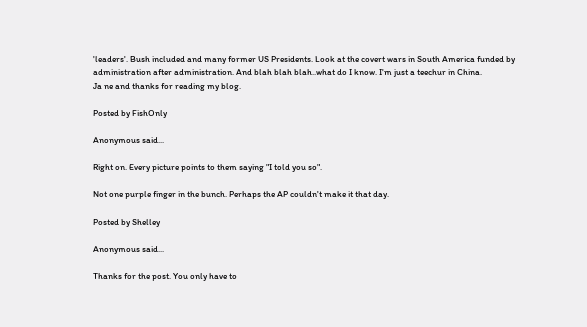'leaders'. Bush included and many former US Presidents. Look at the covert wars in South America funded by administration after administration. And blah blah blah..what do I know. I'm just a teechur in China.
Ja ne and thanks for reading my blog.

Posted by FishOnly

Anonymous said...

Right on. Every picture points to them saying "I told you so".

Not one purple finger in the bunch. Perhaps the AP couldn't make it that day.

Posted by Shelley

Anonymous said...

Thanks for the post. You only have to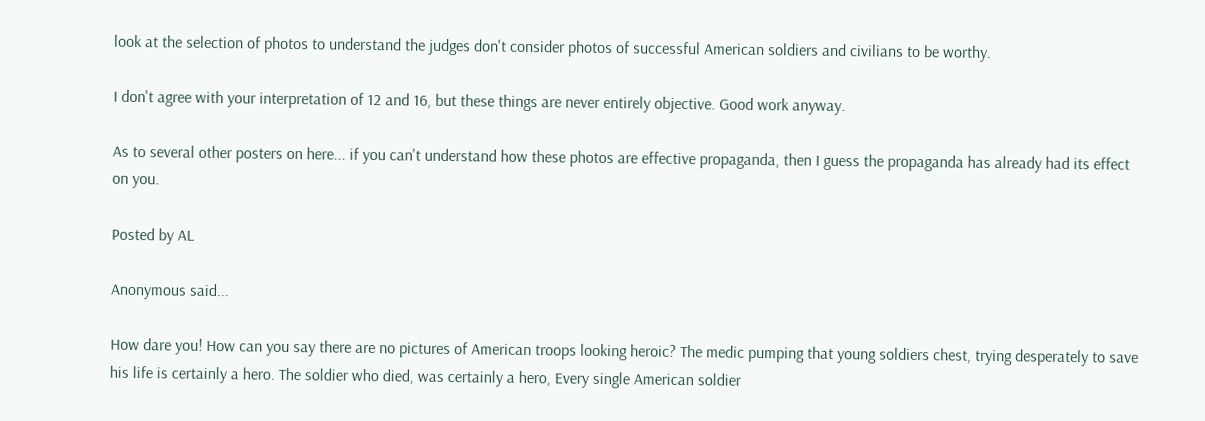look at the selection of photos to understand the judges don't consider photos of successful American soldiers and civilians to be worthy.

I don't agree with your interpretation of 12 and 16, but these things are never entirely objective. Good work anyway.

As to several other posters on here... if you can't understand how these photos are effective propaganda, then I guess the propaganda has already had its effect on you.

Posted by AL

Anonymous said...

How dare you! How can you say there are no pictures of American troops looking heroic? The medic pumping that young soldiers chest, trying desperately to save his life is certainly a hero. The soldier who died, was certainly a hero, Every single American soldier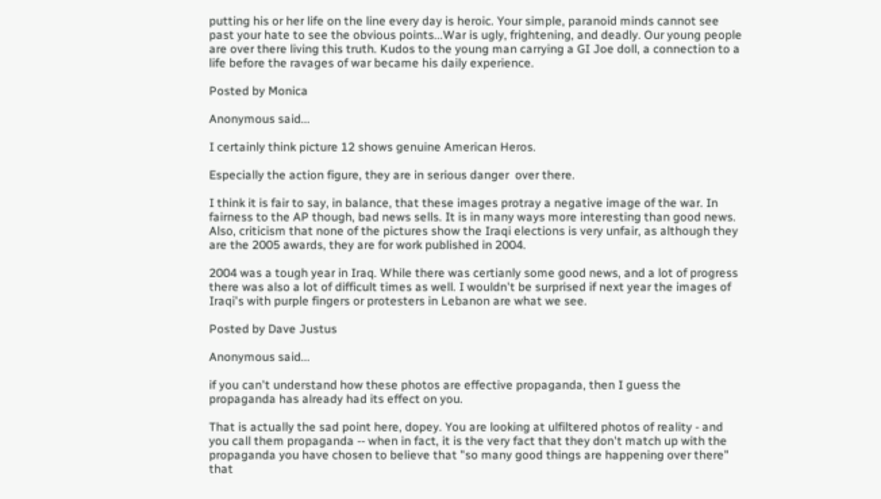putting his or her life on the line every day is heroic. Your simple, paranoid minds cannot see past your hate to see the obvious points...War is ugly, frightening, and deadly. Our young people are over there living this truth. Kudos to the young man carrying a GI Joe doll, a connection to a life before the ravages of war became his daily experience.

Posted by Monica

Anonymous said...

I certainly think picture 12 shows genuine American Heros.

Especially the action figure, they are in serious danger  over there.

I think it is fair to say, in balance, that these images protray a negative image of the war. In fairness to the AP though, bad news sells. It is in many ways more interesting than good news. Also, criticism that none of the pictures show the Iraqi elections is very unfair, as although they are the 2005 awards, they are for work published in 2004.

2004 was a tough year in Iraq. While there was certianly some good news, and a lot of progress there was also a lot of difficult times as well. I wouldn't be surprised if next year the images of Iraqi's with purple fingers or protesters in Lebanon are what we see.

Posted by Dave Justus

Anonymous said...

if you can't understand how these photos are effective propaganda, then I guess the propaganda has already had its effect on you.

That is actually the sad point here, dopey. You are looking at ulfiltered photos of reality - and you call them propaganda -- when in fact, it is the very fact that they don't match up with the propaganda you have chosen to believe that "so many good things are happening over there" that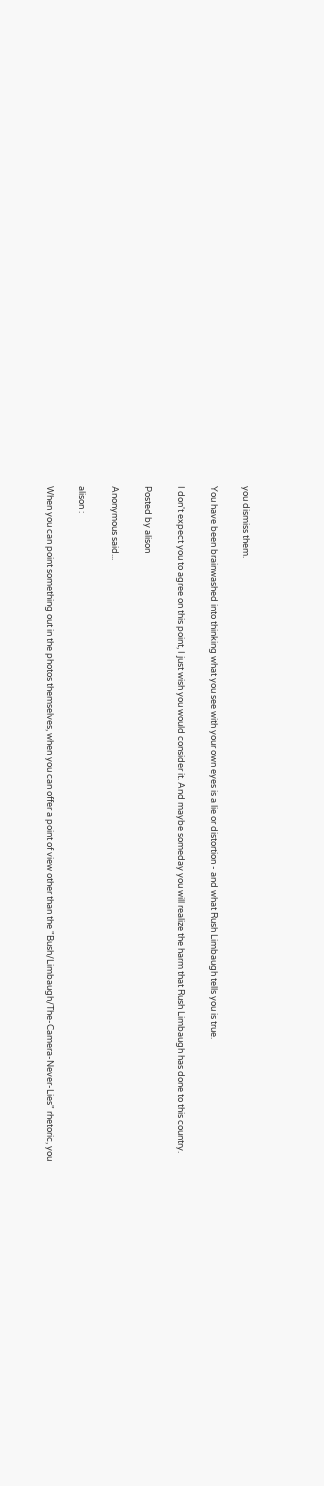you dismiss them.

You have been brainwashed into thinking what you see with your own eyes is a lie or distortion - and what Rush Limbaugh tells you is true.

I don't expect you to agree on this point, I just wish you would consider it. And maybe someday you will realize the harm that Rush Limbaugh has done to this country.

Posted by alison

Anonymous said...

alison :

When you can point something out in the photos themselves, when you can offer a point of view other than the "Bush/Limbaugh/The-Camera-Never-Lies" rhetoric, you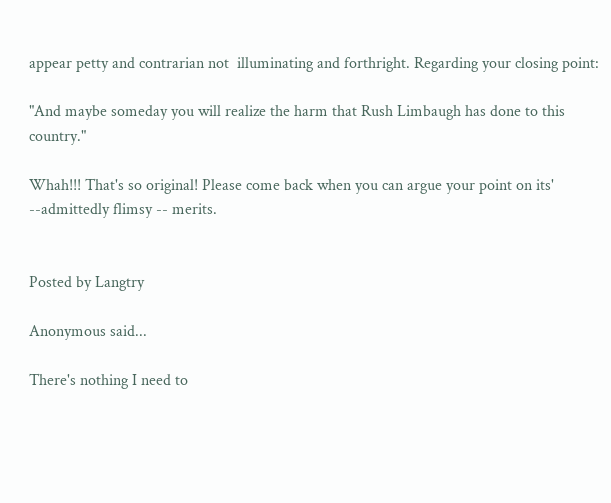appear petty and contrarian not  illuminating and forthright. Regarding your closing point:

"And maybe someday you will realize the harm that Rush Limbaugh has done to this country."

Whah!!! That's so original! Please come back when you can argue your point on its' --admittedly flimsy -- merits.


Posted by Langtry

Anonymous said...

There's nothing I need to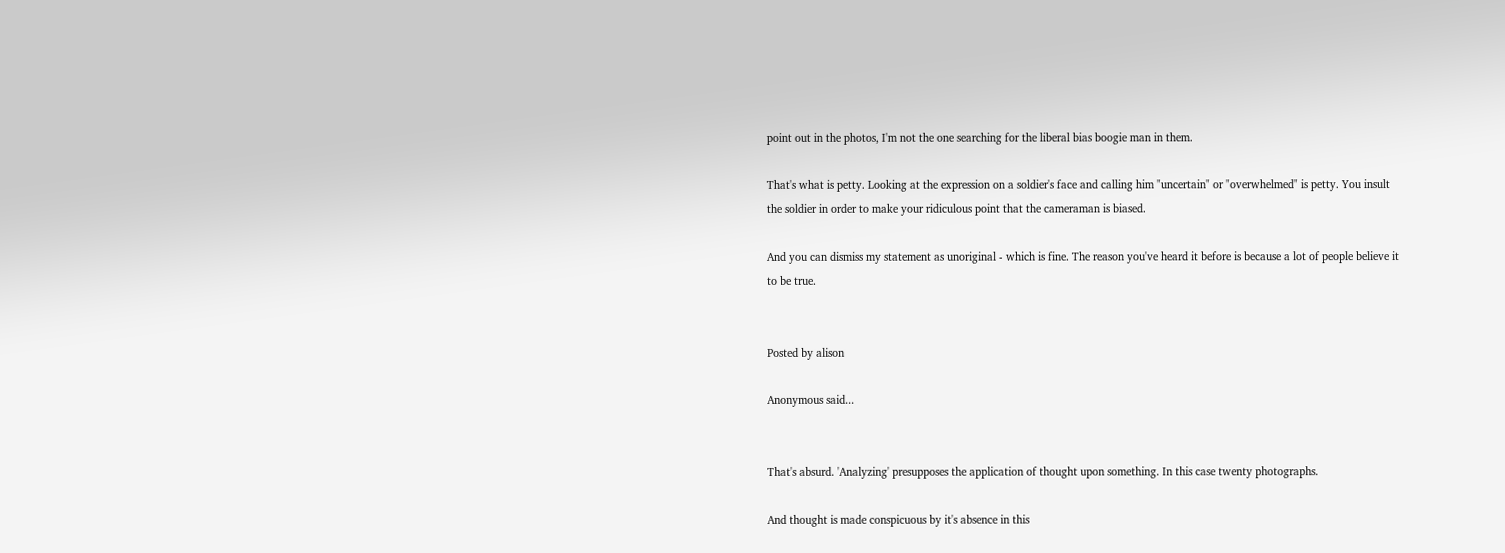point out in the photos, I'm not the one searching for the liberal bias boogie man in them.

That's what is petty. Looking at the expression on a soldier's face and calling him "uncertain" or "overwhelmed" is petty. You insult the soldier in order to make your ridiculous point that the cameraman is biased.

And you can dismiss my statement as unoriginal - which is fine. The reason you've heard it before is because a lot of people believe it to be true.


Posted by alison

Anonymous said...


That's absurd. 'Analyzing' presupposes the application of thought upon something. In this case twenty photographs.

And thought is made conspicuous by it's absence in this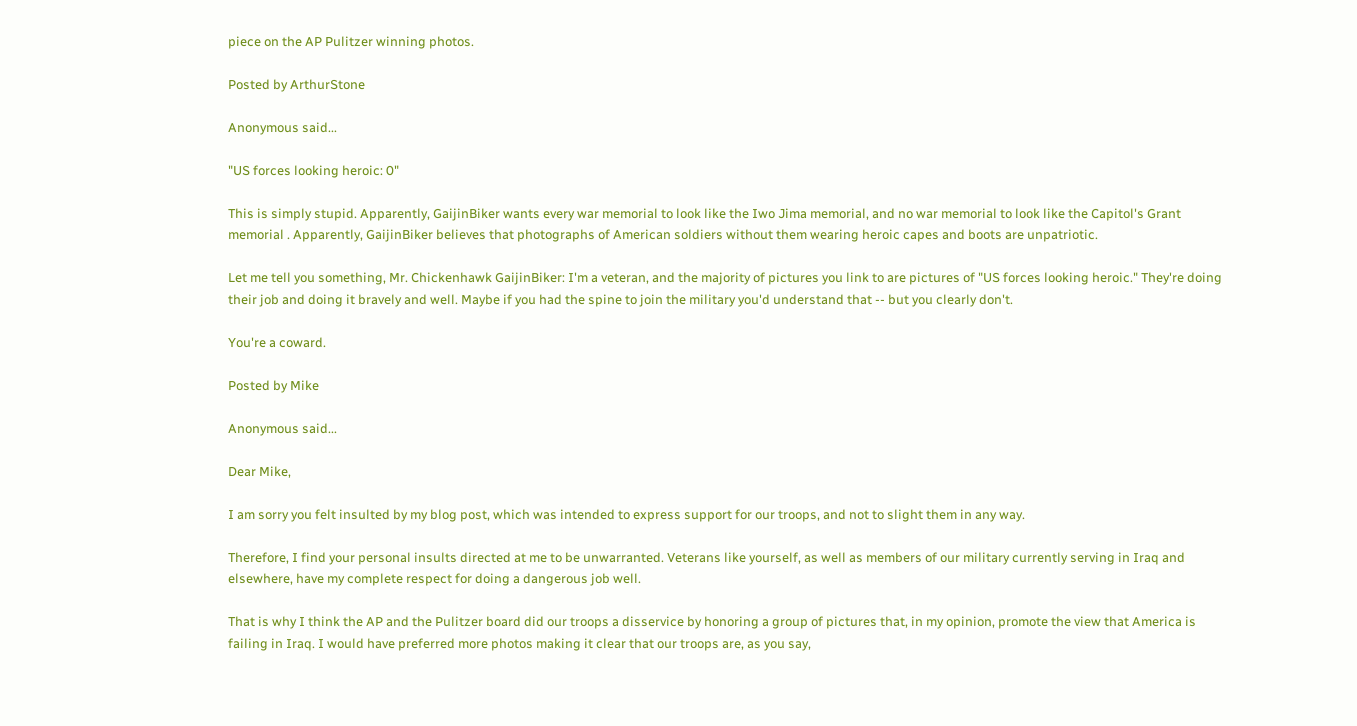piece on the AP Pulitzer winning photos.

Posted by ArthurStone

Anonymous said...

"US forces looking heroic: 0"

This is simply stupid. Apparently, GaijinBiker wants every war memorial to look like the Iwo Jima memorial, and no war memorial to look like the Capitol's Grant memorial . Apparently, GaijinBiker believes that photographs of American soldiers without them wearing heroic capes and boots are unpatriotic.

Let me tell you something, Mr. Chickenhawk GaijinBiker: I'm a veteran, and the majority of pictures you link to are pictures of "US forces looking heroic." They're doing their job and doing it bravely and well. Maybe if you had the spine to join the military you'd understand that -- but you clearly don't.

You're a coward.

Posted by Mike

Anonymous said...

Dear Mike,

I am sorry you felt insulted by my blog post, which was intended to express support for our troops, and not to slight them in any way.

Therefore, I find your personal insults directed at me to be unwarranted. Veterans like yourself, as well as members of our military currently serving in Iraq and elsewhere, have my complete respect for doing a dangerous job well.

That is why I think the AP and the Pulitzer board did our troops a disservice by honoring a group of pictures that, in my opinion, promote the view that America is failing in Iraq. I would have preferred more photos making it clear that our troops are, as you say,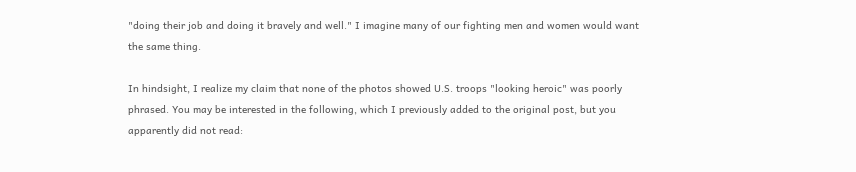"doing their job and doing it bravely and well." I imagine many of our fighting men and women would want the same thing.

In hindsight, I realize my claim that none of the photos showed U.S. troops "looking heroic" was poorly phrased. You may be interested in the following, which I previously added to the original post, but you apparently did not read: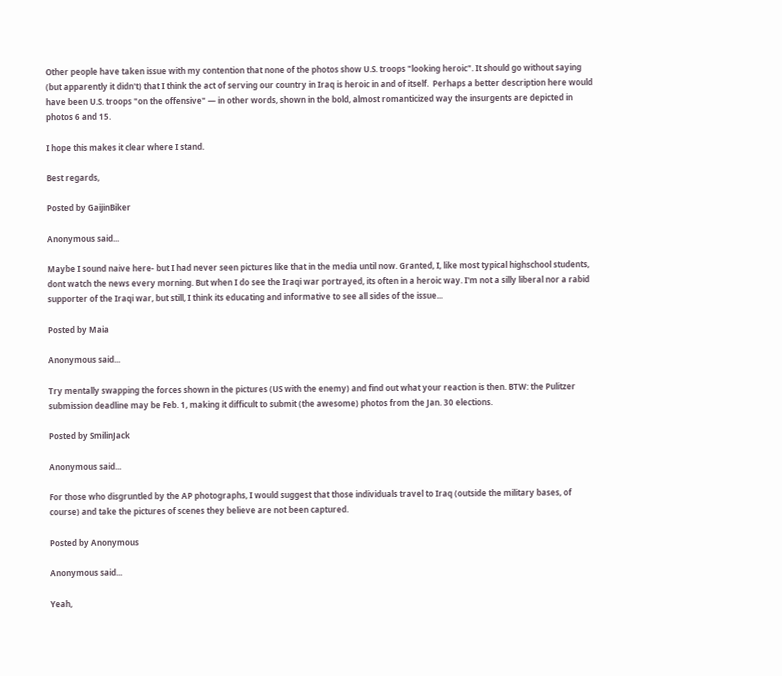Other people have taken issue with my contention that none of the photos show U.S. troops "looking heroic". It should go without saying (but apparently it didn't) that I think the act of serving our country in Iraq is heroic in and of itself.  Perhaps a better description here would have been U.S. troops "on the offensive" — in other words, shown in the bold, almost romanticized way the insurgents are depicted in photos 6 and 15.

I hope this makes it clear where I stand.

Best regards,

Posted by GaijinBiker

Anonymous said...

Maybe I sound naive here- but I had never seen pictures like that in the media until now. Granted, I, like most typical highschool students, dont watch the news every morning. But when I do see the Iraqi war portrayed, its often in a heroic way. I'm not a silly liberal nor a rabid supporter of the Iraqi war, but still, I think its educating and informative to see all sides of the issue...

Posted by Maia

Anonymous said...

Try mentally swapping the forces shown in the pictures (US with the enemy) and find out what your reaction is then. BTW: the Pulitzer submission deadline may be Feb. 1, making it difficult to submit (the awesome) photos from the Jan. 30 elections.

Posted by SmilinJack

Anonymous said...

For those who disgruntled by the AP photographs, I would suggest that those individuals travel to Iraq (outside the military bases, of course) and take the pictures of scenes they believe are not been captured.

Posted by Anonymous

Anonymous said...

Yeah,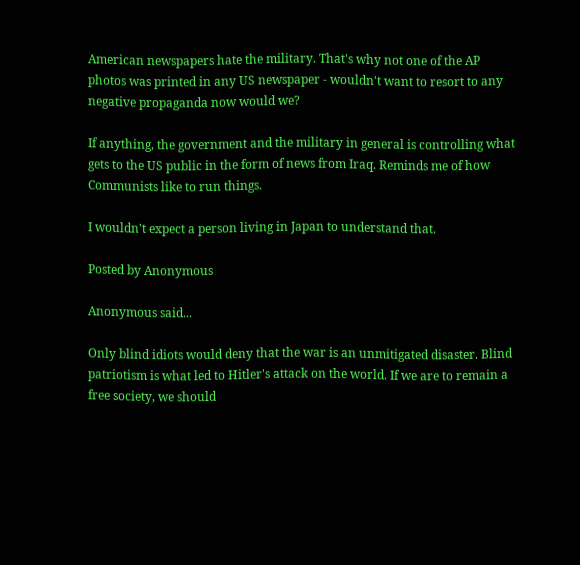American newspapers hate the military. That's why not one of the AP photos was printed in any US newspaper - wouldn't want to resort to any negative propaganda now would we?

If anything, the government and the military in general is controlling what gets to the US public in the form of news from Iraq. Reminds me of how Communists like to run things.

I wouldn't expect a person living in Japan to understand that.

Posted by Anonymous

Anonymous said...

Only blind idiots would deny that the war is an unmitigated disaster. Blind patriotism is what led to Hitler's attack on the world. If we are to remain a free society, we should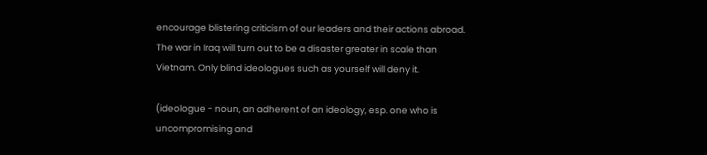encourage blistering criticism of our leaders and their actions abroad. The war in Iraq will turn out to be a disaster greater in scale than Vietnam. Only blind ideologues such as yourself will deny it.

(ideologue - noun, an adherent of an ideology, esp. one who is uncompromising and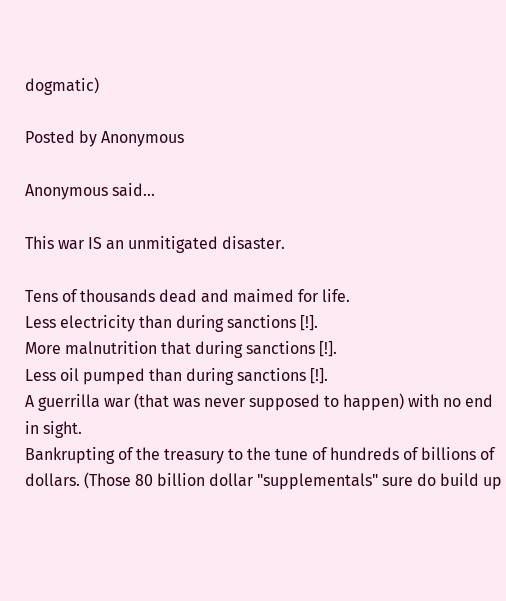dogmatic)

Posted by Anonymous

Anonymous said...

This war IS an unmitigated disaster.

Tens of thousands dead and maimed for life.
Less electricity than during sanctions [!].
More malnutrition that during sanctions [!].
Less oil pumped than during sanctions [!].
A guerrilla war (that was never supposed to happen) with no end in sight.
Bankrupting of the treasury to the tune of hundreds of billions of dollars. (Those 80 billion dollar "supplementals" sure do build up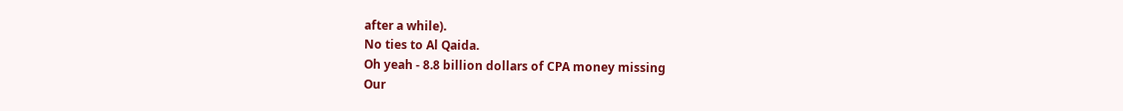after a while).
No ties to Al Qaida.
Oh yeah - 8.8 billion dollars of CPA money missing
Our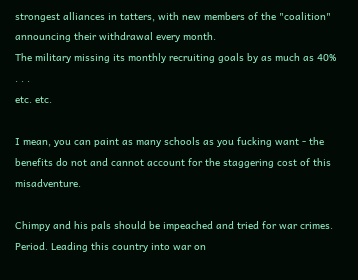strongest alliances in tatters, with new members of the "coalition" announcing their withdrawal every month.
The military missing its monthly recruiting goals by as much as 40% . . .
etc. etc.

I mean, you can paint as many schools as you fucking want - the benefits do not and cannot account for the staggering cost of this misadventure.

Chimpy and his pals should be impeached and tried for war crimes. Period. Leading this country into war on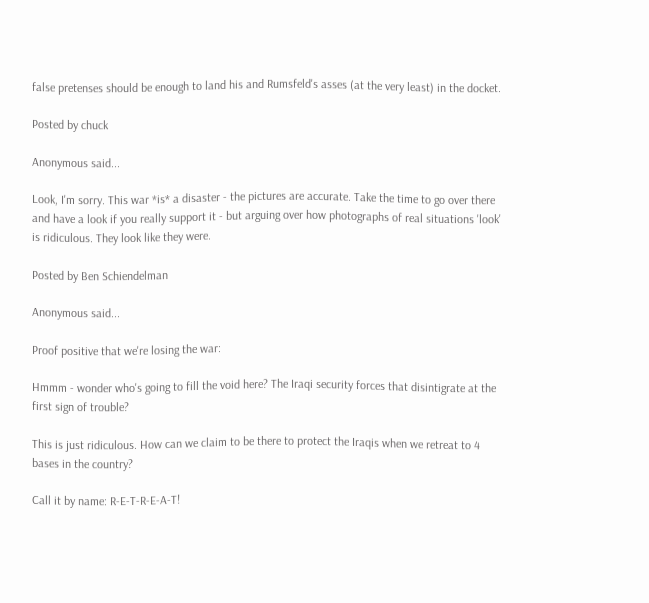false pretenses should be enough to land his and Rumsfeld's asses (at the very least) in the docket.

Posted by chuck

Anonymous said...

Look, I'm sorry. This war *is* a disaster - the pictures are accurate. Take the time to go over there and have a look if you really support it - but arguing over how photographs of real situations 'look' is ridiculous. They look like they were.

Posted by Ben Schiendelman

Anonymous said...

Proof positive that we're losing the war:

Hmmm - wonder who's going to fill the void here? The Iraqi security forces that disintigrate at the first sign of trouble?

This is just ridiculous. How can we claim to be there to protect the Iraqis when we retreat to 4 bases in the country?

Call it by name: R-E-T-R-E-A-T!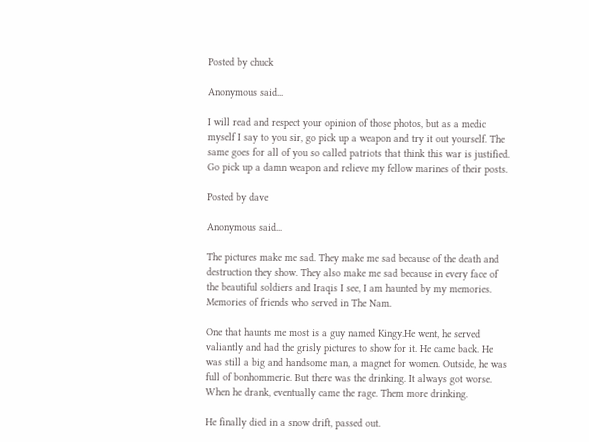Posted by chuck

Anonymous said...

I will read and respect your opinion of those photos, but as a medic myself I say to you sir, go pick up a weapon and try it out yourself. The same goes for all of you so called patriots that think this war is justified. Go pick up a damn weapon and relieve my fellow marines of their posts.

Posted by dave

Anonymous said...

The pictures make me sad. They make me sad because of the death and destruction they show. They also make me sad because in every face of the beautiful soldiers and Iraqis I see, I am haunted by my memories. Memories of friends who served in The Nam.

One that haunts me most is a guy named Kingy.He went, he served valiantly and had the grisly pictures to show for it. He came back. He was still a big and handsome man, a magnet for women. Outside, he was full of bonhommerie. But there was the drinking. It always got worse. When he drank, eventually came the rage. Them more drinking.

He finally died in a snow drift, passed out.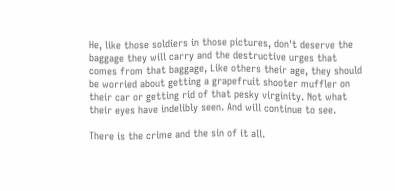He, like those soldiers in those pictures, don't deserve the baggage they will carry and the destructive urges that comes from that baggage, Like others their age, they should be worried about getting a grapefruit shooter muffler on their car or getting rid of that pesky virginity. Not what their eyes have indelibly seen. And will continue to see.

There is the crime and the sin of it all.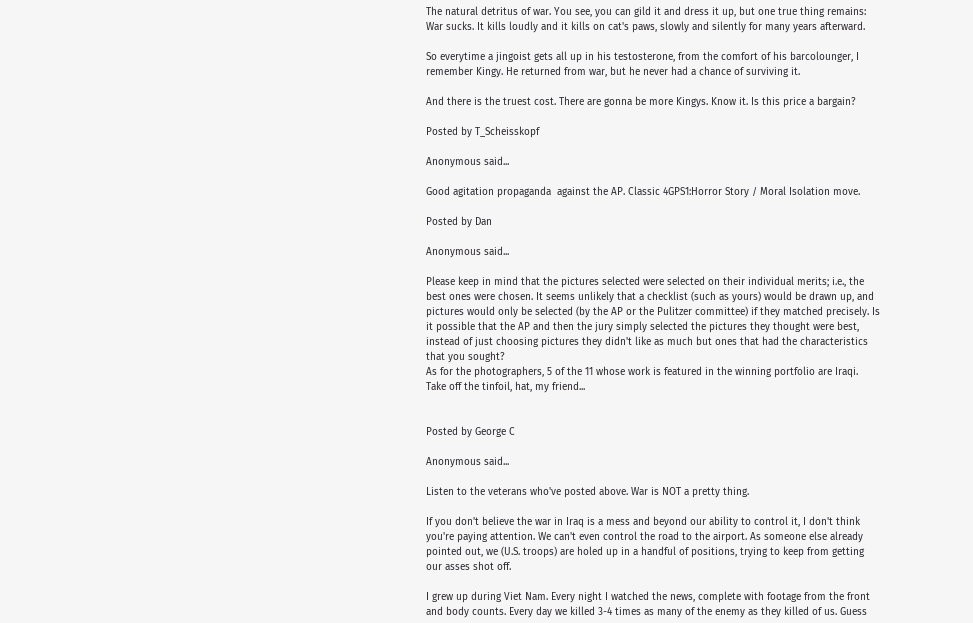The natural detritus of war. You see, you can gild it and dress it up, but one true thing remains: War sucks. It kills loudly and it kills on cat's paws, slowly and silently for many years afterward.

So everytime a jingoist gets all up in his testosterone, from the comfort of his barcolounger, I remember Kingy. He returned from war, but he never had a chance of surviving it.

And there is the truest cost. There are gonna be more Kingys. Know it. Is this price a bargain?

Posted by T_Scheisskopf

Anonymous said...

Good agitation propaganda  against the AP. Classic 4GPS1:Horror Story / Moral Isolation move.

Posted by Dan

Anonymous said...

Please keep in mind that the pictures selected were selected on their individual merits; i.e., the best ones were chosen. It seems unlikely that a checklist (such as yours) would be drawn up, and pictures would only be selected (by the AP or the Pulitzer committee) if they matched precisely. Is it possible that the AP and then the jury simply selected the pictures they thought were best, instead of just choosing pictures they didn't like as much but ones that had the characteristics that you sought?
As for the photographers, 5 of the 11 whose work is featured in the winning portfolio are Iraqi.
Take off the tinfoil, hat, my friend...


Posted by George C

Anonymous said...

Listen to the veterans who've posted above. War is NOT a pretty thing.

If you don't believe the war in Iraq is a mess and beyond our ability to control it, I don't think you're paying attention. We can't even control the road to the airport. As someone else already pointed out, we (U.S. troops) are holed up in a handful of positions, trying to keep from getting our asses shot off.

I grew up during Viet Nam. Every night I watched the news, complete with footage from the front and body counts. Every day we killed 3-4 times as many of the enemy as they killed of us. Guess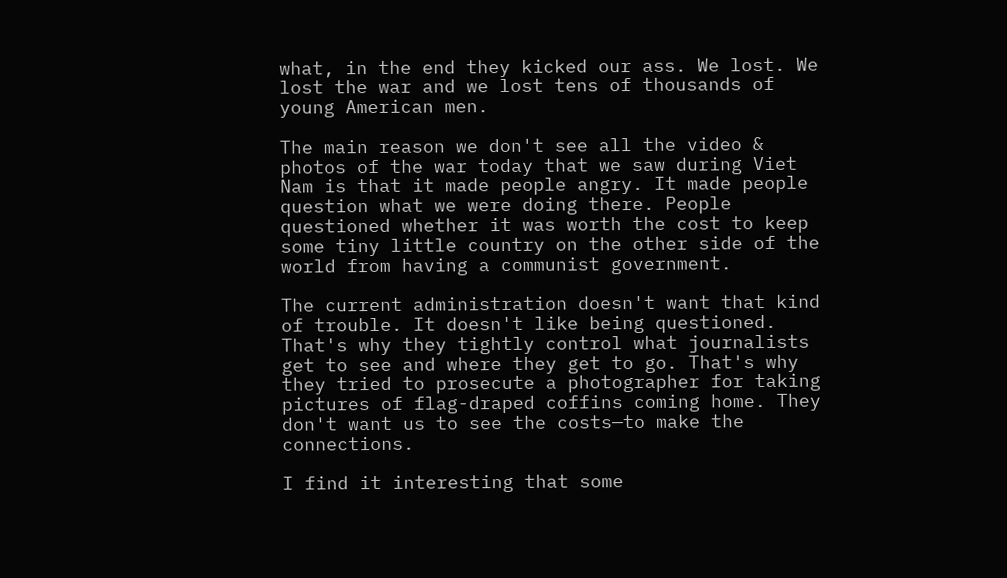what, in the end they kicked our ass. We lost. We lost the war and we lost tens of thousands of young American men.

The main reason we don't see all the video & photos of the war today that we saw during Viet Nam is that it made people angry. It made people question what we were doing there. People questioned whether it was worth the cost to keep some tiny little country on the other side of the world from having a communist government.

The current administration doesn't want that kind of trouble. It doesn't like being questioned. That's why they tightly control what journalists get to see and where they get to go. That's why they tried to prosecute a photographer for taking pictures of flag-draped coffins coming home. They don't want us to see the costs—to make the connections.

I find it interesting that some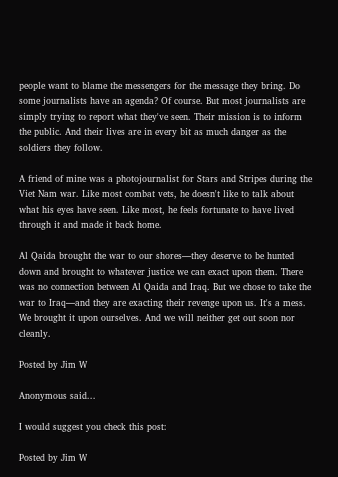people want to blame the messengers for the message they bring. Do some journalists have an agenda? Of course. But most journalists are simply trying to report what they've seen. Their mission is to inform the public. And their lives are in every bit as much danger as the soldiers they follow.

A friend of mine was a photojournalist for Stars and Stripes during the Viet Nam war. Like most combat vets, he doesn't like to talk about what his eyes have seen. Like most, he feels fortunate to have lived through it and made it back home.

Al Qaida brought the war to our shores—they deserve to be hunted down and brought to whatever justice we can exact upon them. There was no connection between Al Qaida and Iraq. But we chose to take the war to Iraq—and they are exacting their revenge upon us. It's a mess. We brought it upon ourselves. And we will neither get out soon nor cleanly.

Posted by Jim W

Anonymous said...

I would suggest you check this post:

Posted by Jim W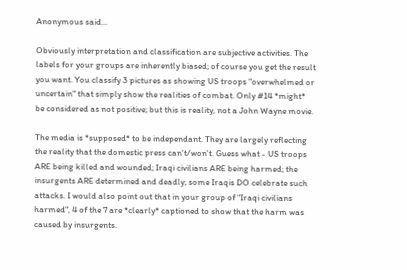Anonymous said...

Obviously interpretation and classification are subjective activities. The labels for your groups are inherently biased; of course you get the result you want. You classify 3 pictures as showing US troops "overwhelmed or uncertain" that simply show the realities of combat. Only #14 *might* be considered as not positive; but this is reality, not a John Wayne movie.

The media is *supposed* to be independant. They are largely reflecting the reality that the domestic press can't/won't. Guess what - US troops ARE being killed and wounded; Iraqi civilians ARE being harmed; the insurgents ARE determined and deadly; some Iraqis DO celebrate such attacks. I would also point out that in your group of "Iraqi civilians harmed", 4 of the 7 are *clearly* captioned to show that the harm was caused by insurgents.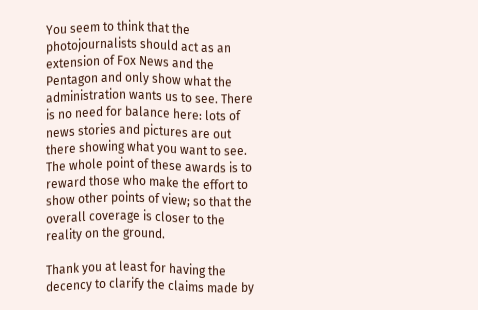You seem to think that the photojournalists should act as an extension of Fox News and the Pentagon and only show what the administration wants us to see. There is no need for balance here: lots of news stories and pictures are out there showing what you want to see. The whole point of these awards is to reward those who make the effort to show other points of view; so that the overall coverage is closer to the reality on the ground.

Thank you at least for having the decency to clarify the claims made by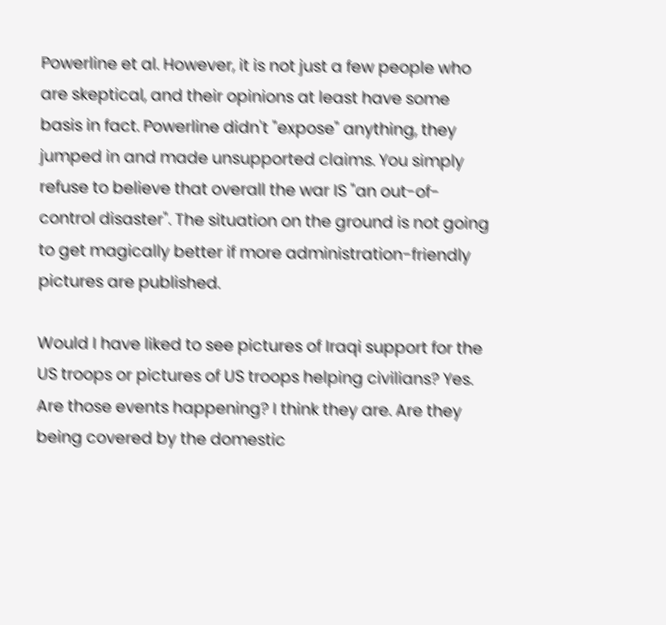Powerline et al. However, it is not just a few people who are skeptical, and their opinions at least have some basis in fact. Powerline didn't "expose" anything, they jumped in and made unsupported claims. You simply refuse to believe that overall the war IS "an out-of-control disaster". The situation on the ground is not going to get magically better if more administration-friendly pictures are published.

Would I have liked to see pictures of Iraqi support for the US troops or pictures of US troops helping civilians? Yes. Are those events happening? I think they are. Are they being covered by the domestic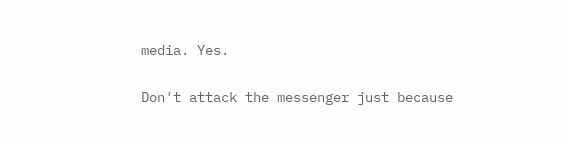media. Yes.

Don't attack the messenger just because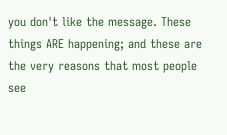you don't like the message. These things ARE happening; and these are the very reasons that most people see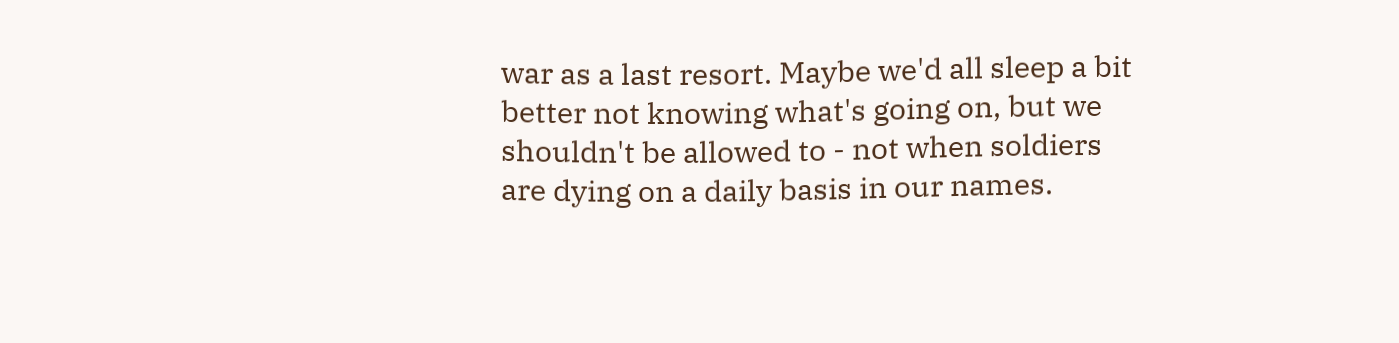war as a last resort. Maybe we'd all sleep a bit better not knowing what's going on, but we shouldn't be allowed to - not when soldiers are dying on a daily basis in our names.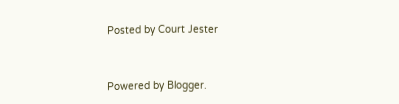Posted by Court Jester



Powered by Blogger.